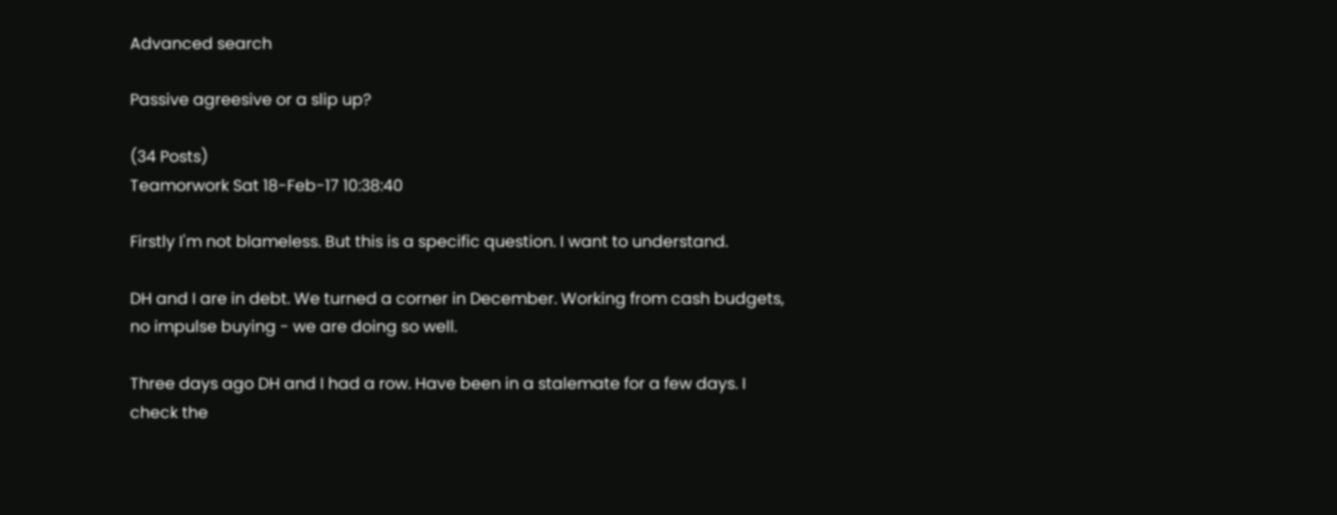Advanced search

Passive agreesive or a slip up?

(34 Posts)
Teamorwork Sat 18-Feb-17 10:38:40

Firstly I'm not blameless. But this is a specific question. I want to understand.

DH and I are in debt. We turned a corner in December. Working from cash budgets, no impulse buying - we are doing so well.

Three days ago DH and I had a row. Have been in a stalemate for a few days. I check the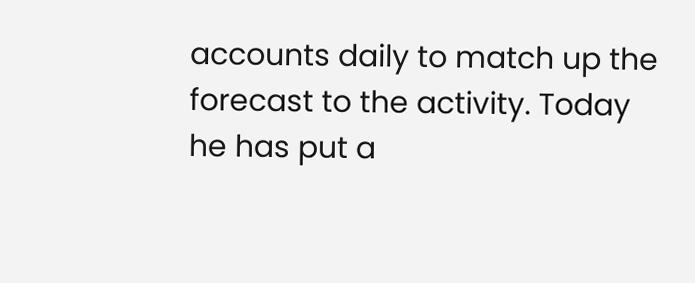accounts daily to match up the forecast to the activity. Today he has put a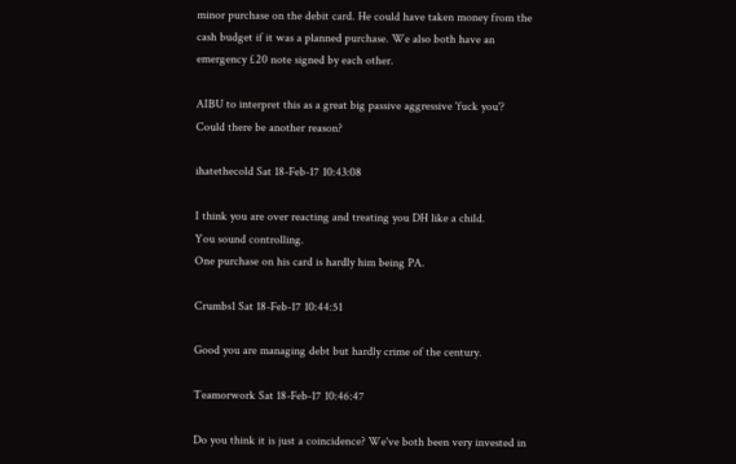minor purchase on the debit card. He could have taken money from the cash budget if it was a planned purchase. We also both have an emergency £20 note signed by each other.

AIBU to interpret this as a great big passive aggressive 'fuck you'? Could there be another reason?

ihatethecold Sat 18-Feb-17 10:43:08

I think you are over reacting and treating you DH like a child.
You sound controlling.
One purchase on his card is hardly him being PA.

Crumbs1 Sat 18-Feb-17 10:44:51

Good you are managing debt but hardly crime of the century.

Teamorwork Sat 18-Feb-17 10:46:47

Do you think it is just a coincidence? We've both been very invested in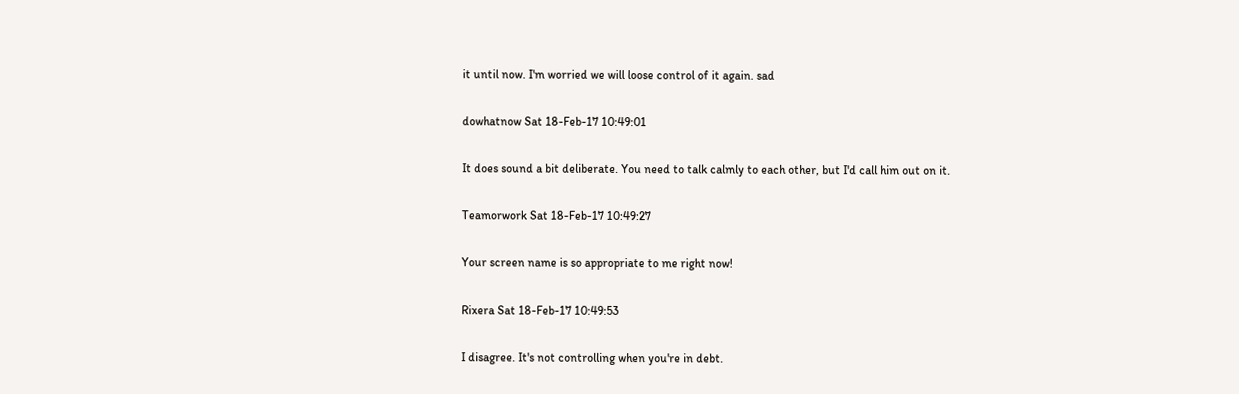it until now. I'm worried we will loose control of it again. sad

dowhatnow Sat 18-Feb-17 10:49:01

It does sound a bit deliberate. You need to talk calmly to each other, but I'd call him out on it.

Teamorwork Sat 18-Feb-17 10:49:27

Your screen name is so appropriate to me right now!

Rixera Sat 18-Feb-17 10:49:53

I disagree. It's not controlling when you're in debt.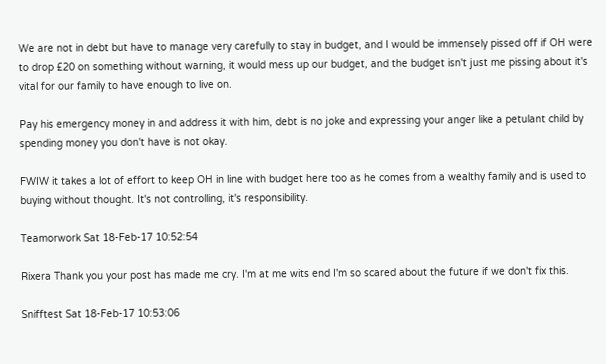We are not in debt but have to manage very carefully to stay in budget, and I would be immensely pissed off if OH were to drop £20 on something without warning, it would mess up our budget, and the budget isn't just me pissing about it's vital for our family to have enough to live on.

Pay his emergency money in and address it with him, debt is no joke and expressing your anger like a petulant child by spending money you don't have is not okay.

FWIW it takes a lot of effort to keep OH in line with budget here too as he comes from a wealthy family and is used to buying without thought. It's not controlling, it's responsibility.

Teamorwork Sat 18-Feb-17 10:52:54

Rixera Thank you your post has made me cry. I'm at me wits end I'm so scared about the future if we don't fix this.

Snifftest Sat 18-Feb-17 10:53:06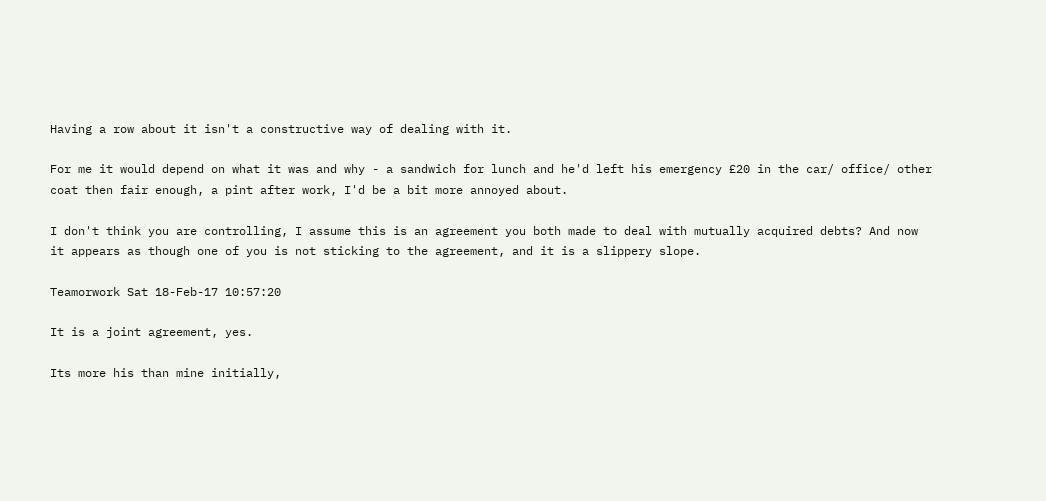Having a row about it isn't a constructive way of dealing with it.

For me it would depend on what it was and why - a sandwich for lunch and he'd left his emergency £20 in the car/ office/ other coat then fair enough, a pint after work, I'd be a bit more annoyed about.

I don't think you are controlling, I assume this is an agreement you both made to deal with mutually acquired debts? And now it appears as though one of you is not sticking to the agreement, and it is a slippery slope.

Teamorwork Sat 18-Feb-17 10:57:20

It is a joint agreement, yes.

Its more his than mine initially,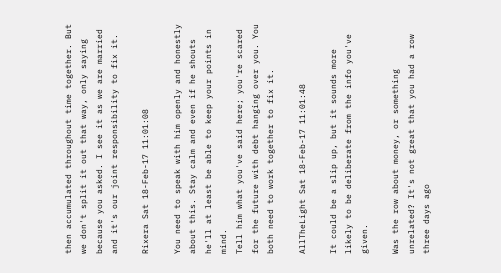then accumulated throughout time together. But we don't split it out that way, only saying because you asked. I see it as we are married and it's our joint responsibility to fix it.

Rixera Sat 18-Feb-17 11:01:08

You need to speak with him openly and honestly about this. Stay calm and even if he shouts he'll at least be able to keep your points in mind.
Tell him what you've said here; you're scared for the future with debt hanging over you. You both need to work together to fix it.

AllTheLight Sat 18-Feb-17 11:01:48

It could be a slip up, but it sounds more likely to be deliberate from the info you've given.

Was the row about money, or something unrelated? It's not great that you had a row three days ago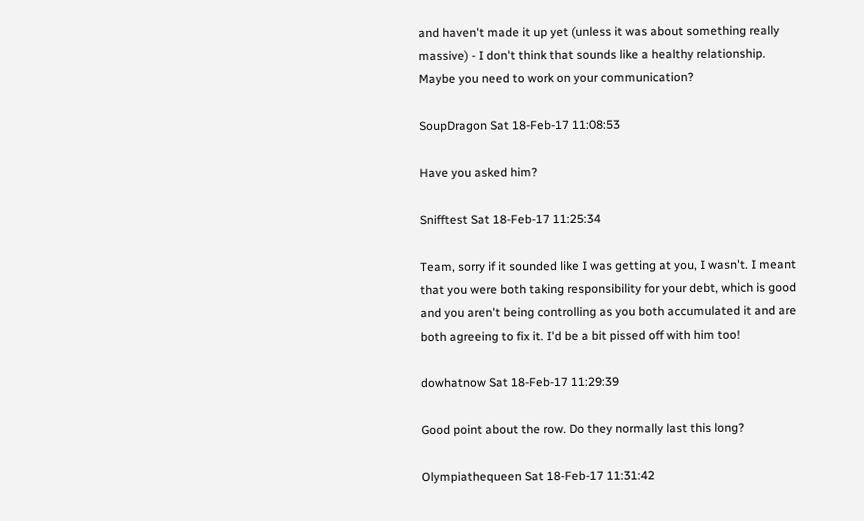and haven't made it up yet (unless it was about something really massive) - I don't think that sounds like a healthy relationship. Maybe you need to work on your communication?

SoupDragon Sat 18-Feb-17 11:08:53

Have you asked him?

Snifftest Sat 18-Feb-17 11:25:34

Team, sorry if it sounded like I was getting at you, I wasn't. I meant that you were both taking responsibility for your debt, which is good and you aren't being controlling as you both accumulated it and are both agreeing to fix it. I'd be a bit pissed off with him too!

dowhatnow Sat 18-Feb-17 11:29:39

Good point about the row. Do they normally last this long?

Olympiathequeen Sat 18-Feb-17 11:31:42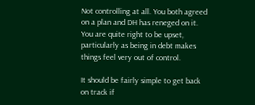Not controlling at all. You both agreed on a plan and DH has reneged on it. You are quite right to be upset, particularly as being in debt makes things feel very out of control.

It should be fairly simple to get back on track if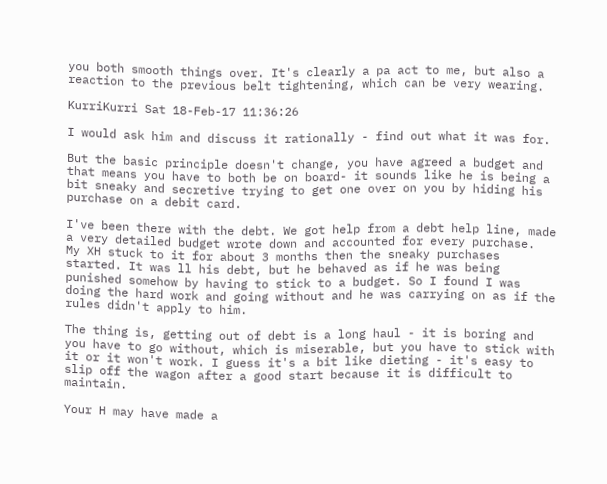you both smooth things over. It's clearly a pa act to me, but also a reaction to the previous belt tightening, which can be very wearing.

KurriKurri Sat 18-Feb-17 11:36:26

I would ask him and discuss it rationally - find out what it was for.

But the basic principle doesn't change, you have agreed a budget and that means you have to both be on board- it sounds like he is being a bit sneaky and secretive trying to get one over on you by hiding his purchase on a debit card.

I've been there with the debt. We got help from a debt help line, made a very detailed budget wrote down and accounted for every purchase.
My XH stuck to it for about 3 months then the sneaky purchases started. It was ll his debt, but he behaved as if he was being punished somehow by having to stick to a budget. So I found I was doing the hard work and going without and he was carrying on as if the rules didn't apply to him.

The thing is, getting out of debt is a long haul - it is boring and you have to go without, which is miserable, but you have to stick with it or it won't work. I guess it's a bit like dieting - it's easy to slip off the wagon after a good start because it is difficult to maintain.

Your H may have made a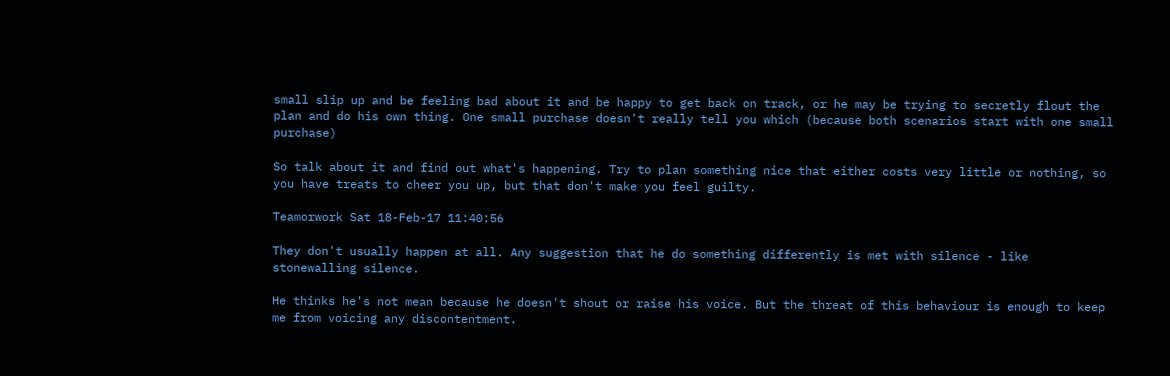small slip up and be feeling bad about it and be happy to get back on track, or he may be trying to secretly flout the plan and do his own thing. One small purchase doesn't really tell you which (because both scenarios start with one small purchase)

So talk about it and find out what's happening. Try to plan something nice that either costs very little or nothing, so you have treats to cheer you up, but that don't make you feel guilty.

Teamorwork Sat 18-Feb-17 11:40:56

They don't usually happen at all. Any suggestion that he do something differently is met with silence - like stonewalling silence.

He thinks he's not mean because he doesn't shout or raise his voice. But the threat of this behaviour is enough to keep me from voicing any discontentment.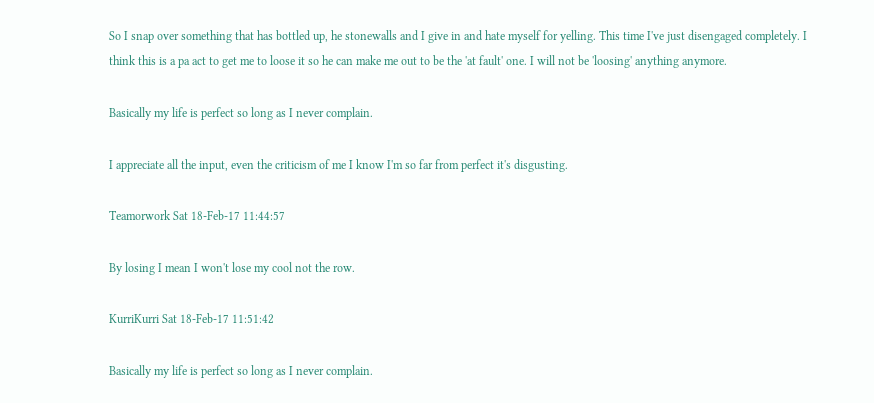So I snap over something that has bottled up, he stonewalls and I give in and hate myself for yelling. This time I've just disengaged completely. I think this is a pa act to get me to loose it so he can make me out to be the 'at fault' one. I will not be 'loosing' anything anymore.

Basically my life is perfect so long as I never complain.

I appreciate all the input, even the criticism of me I know I'm so far from perfect it's disgusting.

Teamorwork Sat 18-Feb-17 11:44:57

By losing I mean I won't lose my cool not the row.

KurriKurri Sat 18-Feb-17 11:51:42

Basically my life is perfect so long as I never complain.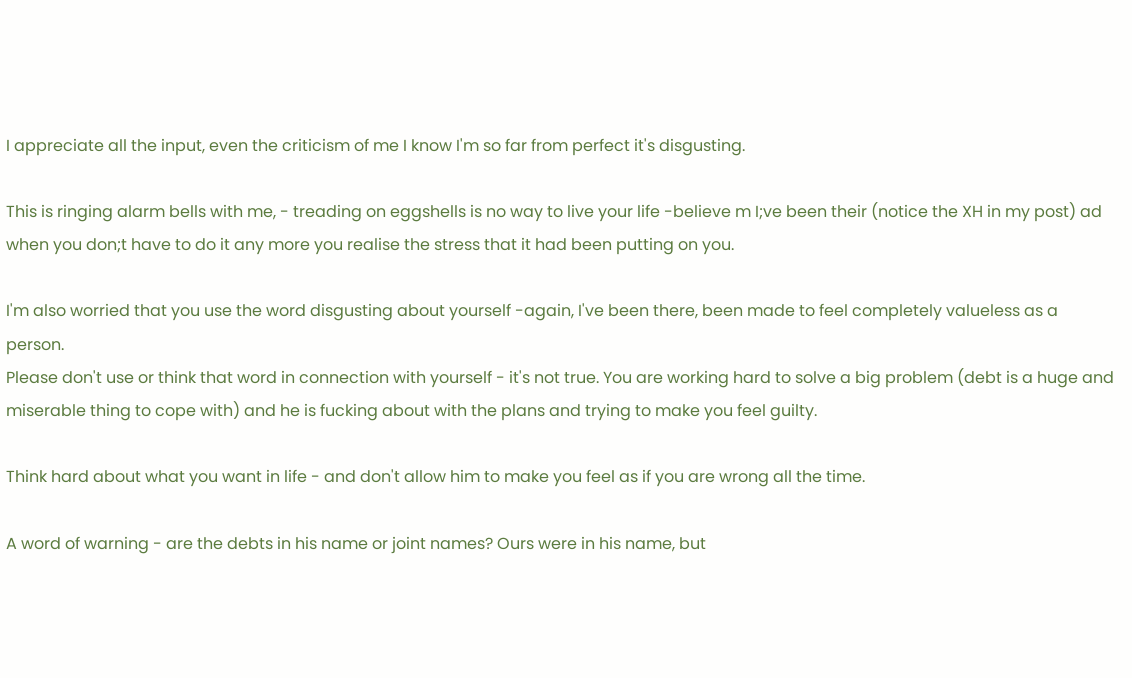I appreciate all the input, even the criticism of me I know I'm so far from perfect it's disgusting.

This is ringing alarm bells with me, - treading on eggshells is no way to live your life -believe m I;ve been their (notice the XH in my post) ad when you don;t have to do it any more you realise the stress that it had been putting on you.

I'm also worried that you use the word disgusting about yourself -again, I've been there, been made to feel completely valueless as a person.
Please don't use or think that word in connection with yourself - it's not true. You are working hard to solve a big problem (debt is a huge and miserable thing to cope with) and he is fucking about with the plans and trying to make you feel guilty.

Think hard about what you want in life - and don't allow him to make you feel as if you are wrong all the time.

A word of warning - are the debts in his name or joint names? Ours were in his name, but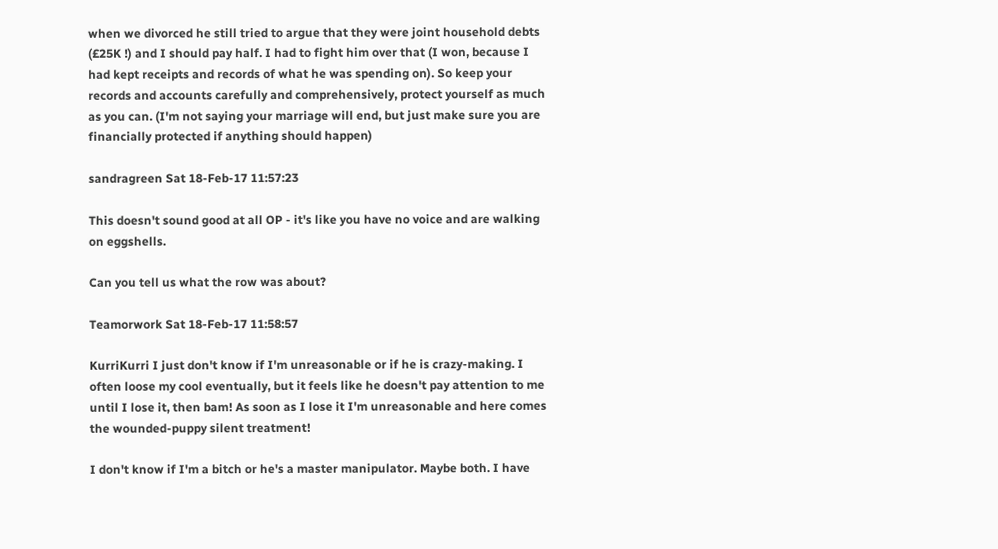when we divorced he still tried to argue that they were joint household debts (£25K !) and I should pay half. I had to fight him over that (I won, because I had kept receipts and records of what he was spending on). So keep your records and accounts carefully and comprehensively, protect yourself as much as you can. (I'm not saying your marriage will end, but just make sure you are financially protected if anything should happen)

sandragreen Sat 18-Feb-17 11:57:23

This doesn't sound good at all OP - it's like you have no voice and are walking on eggshells.

Can you tell us what the row was about?

Teamorwork Sat 18-Feb-17 11:58:57

KurriKurri I just don't know if I'm unreasonable or if he is crazy-making. I often loose my cool eventually, but it feels like he doesn't pay attention to me until I lose it, then bam! As soon as I lose it I'm unreasonable and here comes the wounded-puppy silent treatment!

I don't know if I'm a bitch or he's a master manipulator. Maybe both. I have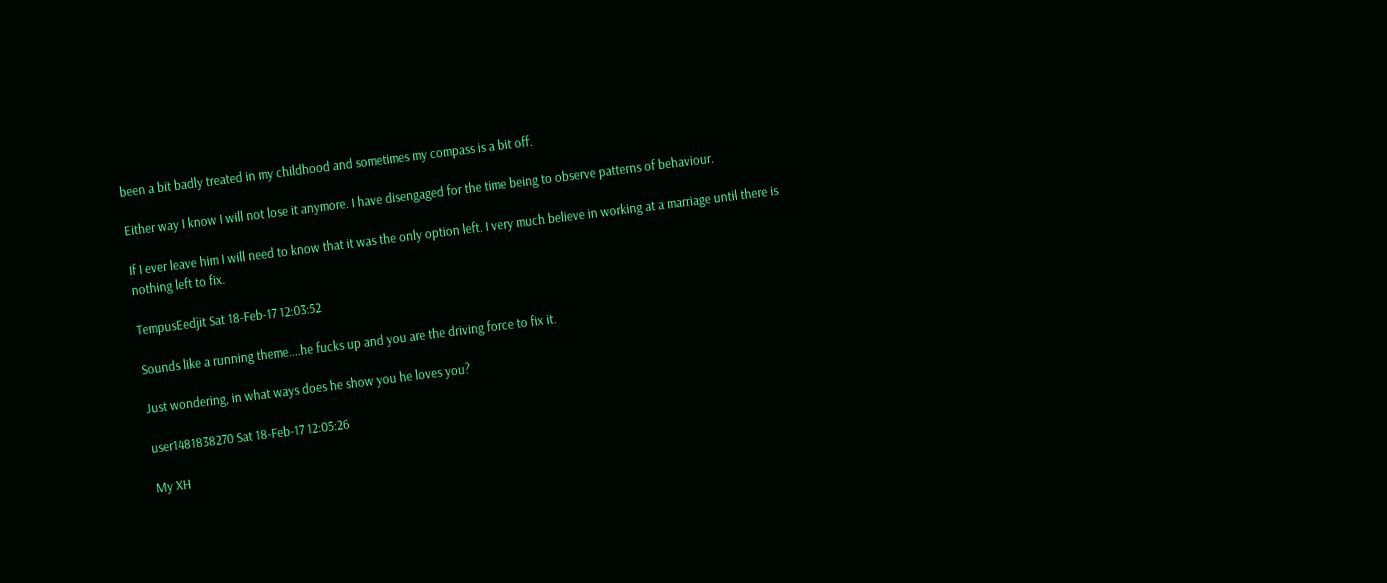been a bit badly treated in my childhood and sometimes my compass is a bit off.

Either way I know I will not lose it anymore. I have disengaged for the time being to observe patterns of behaviour.

If I ever leave him I will need to know that it was the only option left. I very much believe in working at a marriage until there is nothing left to fix.

TempusEedjit Sat 18-Feb-17 12:03:52

Sounds like a running theme....he fucks up and you are the driving force to fix it.

Just wondering, in what ways does he show you he loves you?

user1481838270 Sat 18-Feb-17 12:05:26

My XH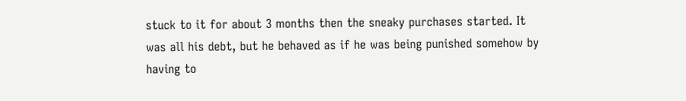stuck to it for about 3 months then the sneaky purchases started. It was all his debt, but he behaved as if he was being punished somehow by having to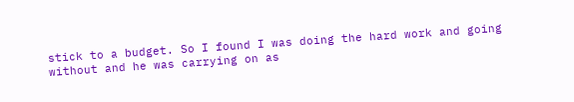stick to a budget. So I found I was doing the hard work and going without and he was carrying on as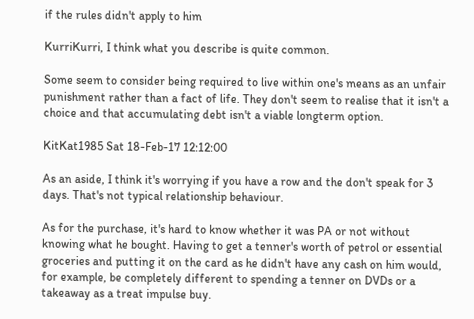if the rules didn't apply to him

KurriKurri, I think what you describe is quite common.

Some seem to consider being required to live within one's means as an unfair punishment rather than a fact of life. They don't seem to realise that it isn't a choice and that accumulating debt isn't a viable longterm option.

KitKat1985 Sat 18-Feb-17 12:12:00

As an aside, I think it's worrying if you have a row and the don't speak for 3 days. That's not typical relationship behaviour.

As for the purchase, it's hard to know whether it was PA or not without knowing what he bought. Having to get a tenner's worth of petrol or essential groceries and putting it on the card as he didn't have any cash on him would, for example, be completely different to spending a tenner on DVDs or a takeaway as a treat impulse buy.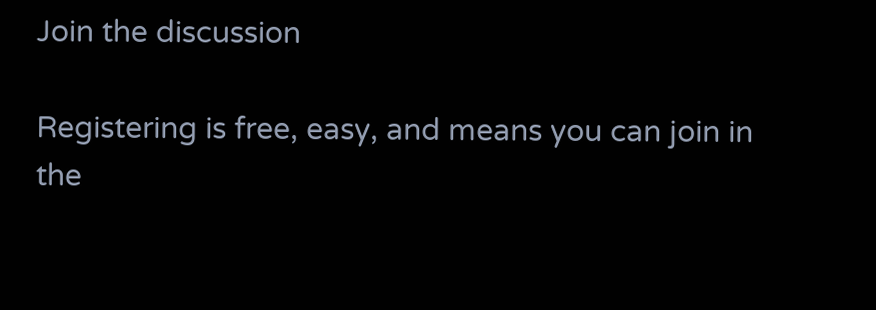Join the discussion

Registering is free, easy, and means you can join in the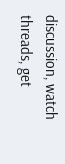discussion, watch threads, get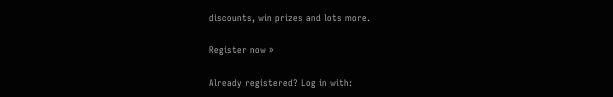discounts, win prizes and lots more.

Register now »

Already registered? Log in with: